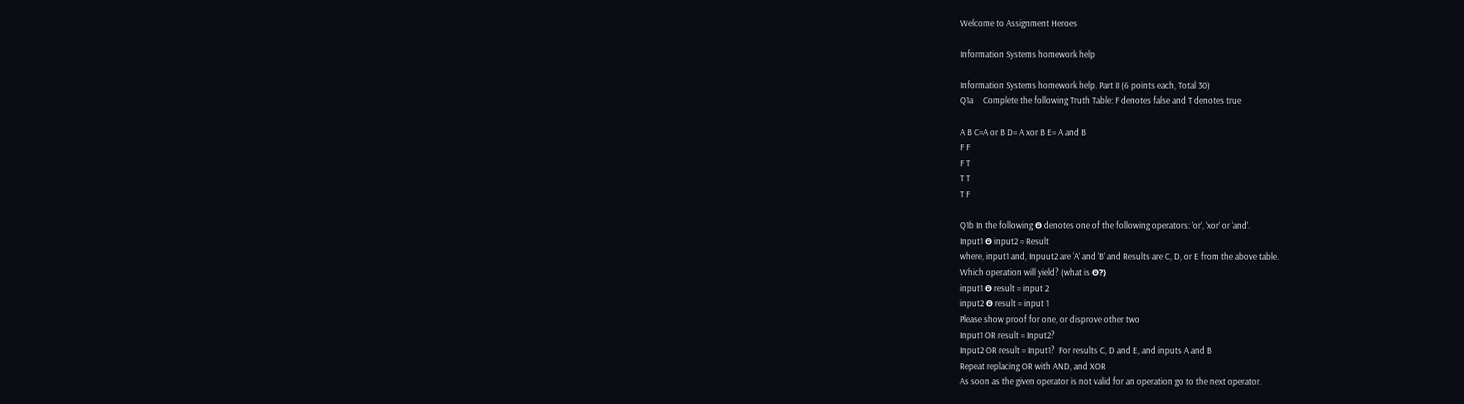Welcome to Assignment Heroes

Information Systems homework help

Information Systems homework help. Part II (6 points each, Total 30)
Q1a     Complete the following Truth Table: F denotes false and T denotes true

A B C=A or B D= A xor B E= A and B
F F
F T
T T
T F

Q1b In the following Θ denotes one of the following operators: ’or’, ‘xor’ or ‘and’.
Input1 Θ input2 = Result
where, input1 and, Inpuut2 are ‘A’ and ‘B’ and Results are C, D, or E from the above table.
Which operation will yield? (what is Θ?)
input1 Θ result = input 2
input2 Θ result = input 1
Please show proof for one, or disprove other two
Input1 OR result = Input2?
Input2 OR result = Input1?  For results C, D and E, and inputs A and B
Repeat replacing OR with AND, and XOR
As soon as the given operator is not valid for an operation go to the next operator.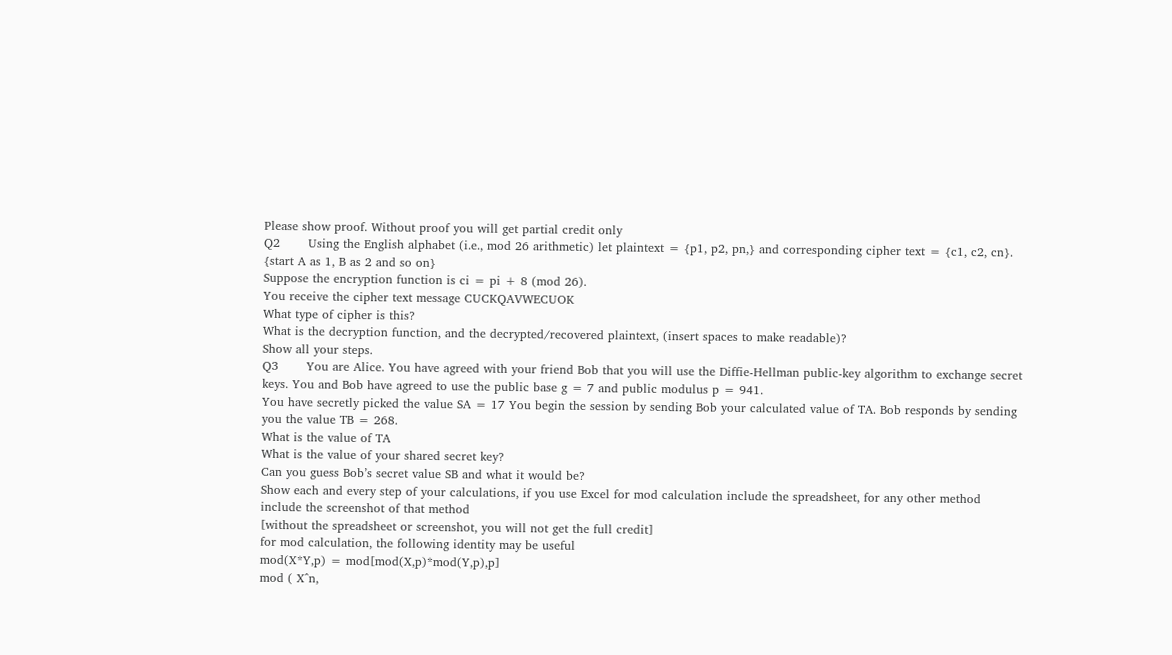Please show proof. Without proof you will get partial credit only
Q2       Using the English alphabet (i.e., mod 26 arithmetic) let plaintext = {p1, p2, pn,} and corresponding cipher text = {c1, c2, cn}.
{start A as 1, B as 2 and so on}
Suppose the encryption function is ci = pi + 8 (mod 26).
You receive the cipher text message CUCKQAVWECUOK
What type of cipher is this?
What is the decryption function, and the decrypted/recovered plaintext, (insert spaces to make readable)?
Show all your steps.
Q3       You are Alice. You have agreed with your friend Bob that you will use the Diffie-Hellman public-key algorithm to exchange secret keys. You and Bob have agreed to use the public base g = 7 and public modulus p = 941.
You have secretly picked the value SA = 17 You begin the session by sending Bob your calculated value of TA. Bob responds by sending you the value TB = 268.
What is the value of TA
What is the value of your shared secret key?
Can you guess Bob’s secret value SB and what it would be?
Show each and every step of your calculations, if you use Excel for mod calculation include the spreadsheet, for any other method include the screenshot of that method
[without the spreadsheet or screenshot, you will not get the full credit]
for mod calculation, the following identity may be useful
mod(X*Y,p) = mod[mod(X,p)*mod(Y,p),p]
mod ( X^n,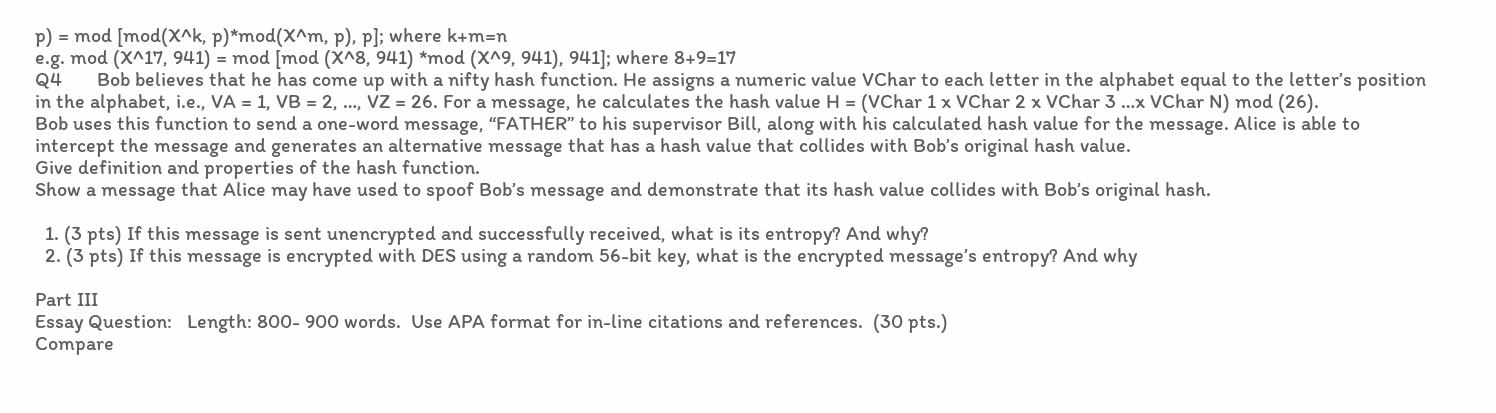p) = mod [mod(X^k, p)*mod(X^m, p), p]; where k+m=n
e.g. mod (X^17, 941) = mod [mod (X^8, 941) *mod (X^9, 941), 941]; where 8+9=17
Q4       Bob believes that he has come up with a nifty hash function. He assigns a numeric value VChar to each letter in the alphabet equal to the letter’s position in the alphabet, i.e., VA = 1, VB = 2, …, VZ = 26. For a message, he calculates the hash value H = (VChar 1 x VChar 2 x VChar 3 …x VChar N) mod (26).
Bob uses this function to send a one-word message, “FATHER” to his supervisor Bill, along with his calculated hash value for the message. Alice is able to intercept the message and generates an alternative message that has a hash value that collides with Bob’s original hash value.
Give definition and properties of the hash function.
Show a message that Alice may have used to spoof Bob’s message and demonstrate that its hash value collides with Bob’s original hash.

  1. (3 pts) If this message is sent unencrypted and successfully received, what is its entropy? And why?
  2. (3 pts) If this message is encrypted with DES using a random 56-bit key, what is the encrypted message’s entropy? And why

Part III
Essay Question:   Length: 800- 900 words.  Use APA format for in-line citations and references.  (30 pts.)
Compare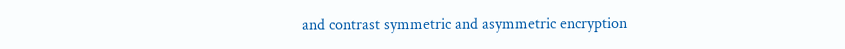and contrast symmetric and asymmetric encryption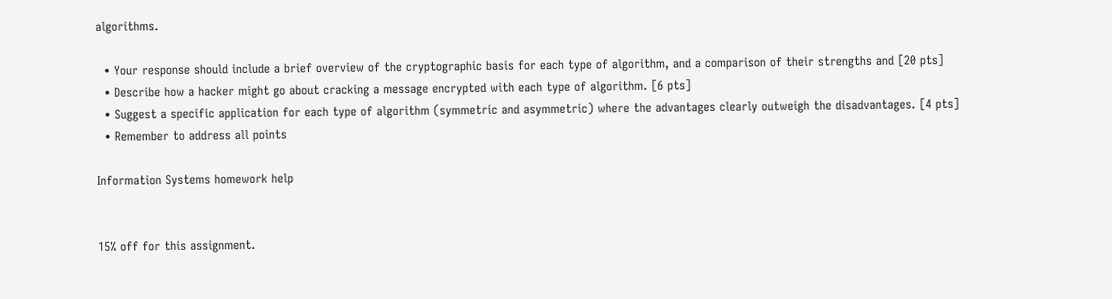algorithms.

  • Your response should include a brief overview of the cryptographic basis for each type of algorithm, and a comparison of their strengths and [20 pts]
  • Describe how a hacker might go about cracking a message encrypted with each type of algorithm. [6 pts]
  • Suggest a specific application for each type of algorithm (symmetric and asymmetric) where the advantages clearly outweigh the disadvantages. [4 pts]
  • Remember to address all points

Information Systems homework help


15% off for this assignment.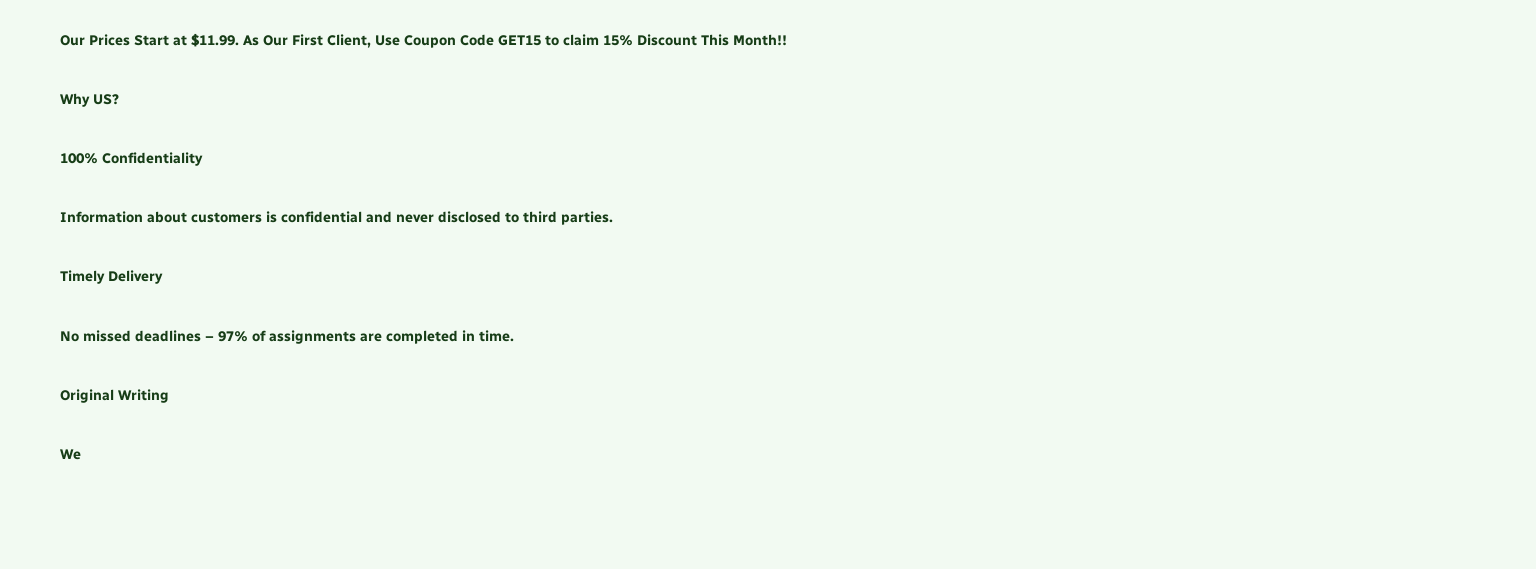Our Prices Start at $11.99. As Our First Client, Use Coupon Code GET15 to claim 15% Discount This Month!!

Why US?

100% Confidentiality

Information about customers is confidential and never disclosed to third parties.

Timely Delivery

No missed deadlines – 97% of assignments are completed in time.

Original Writing

We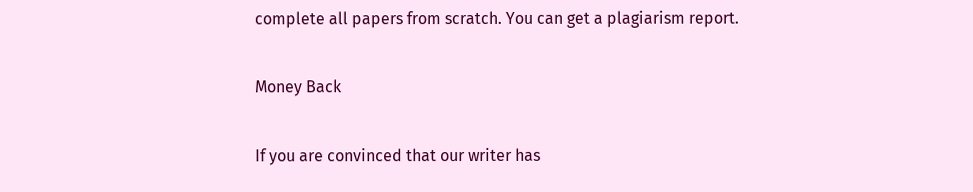complete all papers from scratch. You can get a plagiarism report.

Money Back

If you are convinced that our writer has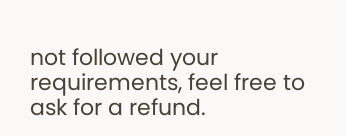not followed your requirements, feel free to ask for a refund.